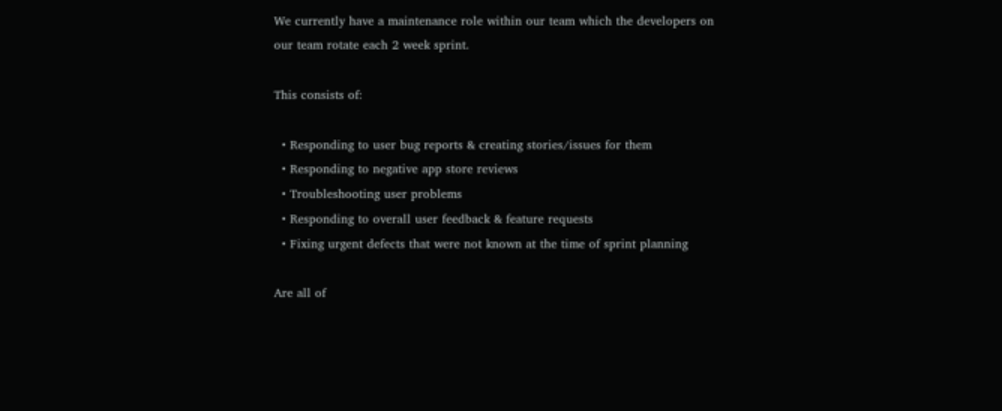We currently have a maintenance role within our team which the developers on our team rotate each 2 week sprint.

This consists of:

  • Responding to user bug reports & creating stories/issues for them
  • Responding to negative app store reviews
  • Troubleshooting user problems
  • Responding to overall user feedback & feature requests
  • Fixing urgent defects that were not known at the time of sprint planning

Are all of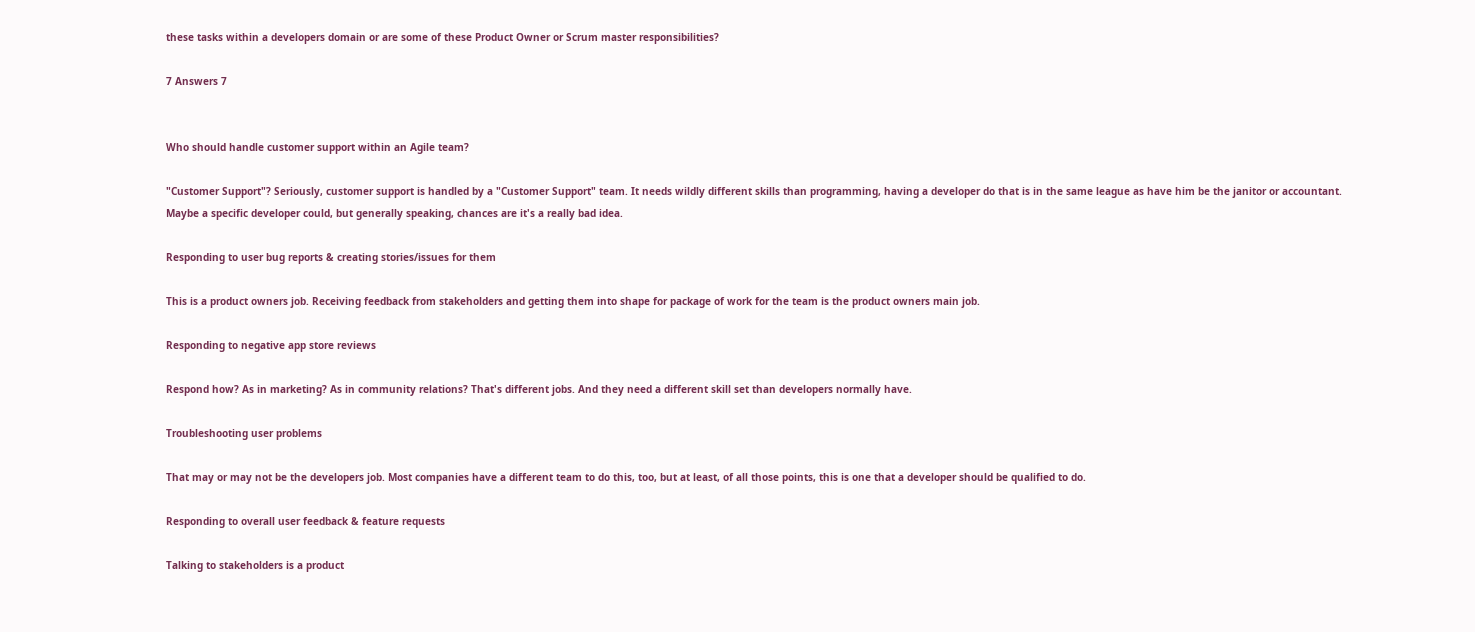these tasks within a developers domain or are some of these Product Owner or Scrum master responsibilities?

7 Answers 7


Who should handle customer support within an Agile team?

"Customer Support"? Seriously, customer support is handled by a "Customer Support" team. It needs wildly different skills than programming, having a developer do that is in the same league as have him be the janitor or accountant. Maybe a specific developer could, but generally speaking, chances are it's a really bad idea.

Responding to user bug reports & creating stories/issues for them

This is a product owners job. Receiving feedback from stakeholders and getting them into shape for package of work for the team is the product owners main job.

Responding to negative app store reviews

Respond how? As in marketing? As in community relations? That's different jobs. And they need a different skill set than developers normally have.

Troubleshooting user problems

That may or may not be the developers job. Most companies have a different team to do this, too, but at least, of all those points, this is one that a developer should be qualified to do.

Responding to overall user feedback & feature requests

Talking to stakeholders is a product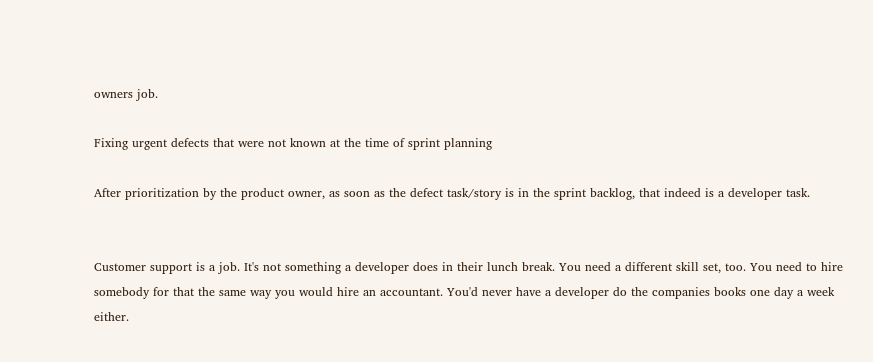owners job.

Fixing urgent defects that were not known at the time of sprint planning

After prioritization by the product owner, as soon as the defect task/story is in the sprint backlog, that indeed is a developer task.


Customer support is a job. It's not something a developer does in their lunch break. You need a different skill set, too. You need to hire somebody for that the same way you would hire an accountant. You'd never have a developer do the companies books one day a week either.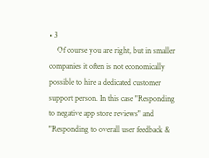• 3
    Of course you are right, but in smaller companies it often is not economically possible to hire a dedicated customer support person. In this case "Responding to negative app store reviews" and "Responding to overall user feedback &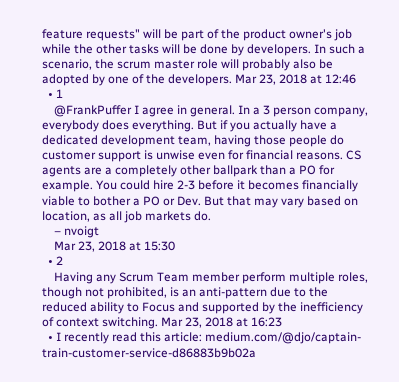feature requests" will be part of the product owner's job while the other tasks will be done by developers. In such a scenario, the scrum master role will probably also be adopted by one of the developers. Mar 23, 2018 at 12:46
  • 1
    @FrankPuffer I agree in general. In a 3 person company, everybody does everything. But if you actually have a dedicated development team, having those people do customer support is unwise even for financial reasons. CS agents are a completely other ballpark than a PO for example. You could hire 2-3 before it becomes financially viable to bother a PO or Dev. But that may vary based on location, as all job markets do.
    – nvoigt
    Mar 23, 2018 at 15:30
  • 2
    Having any Scrum Team member perform multiple roles, though not prohibited, is an anti-pattern due to the reduced ability to Focus and supported by the inefficiency of context switching. Mar 23, 2018 at 16:23
  • I recently read this article: medium.com/@djo/captain-train-customer-service-d86883b9b02a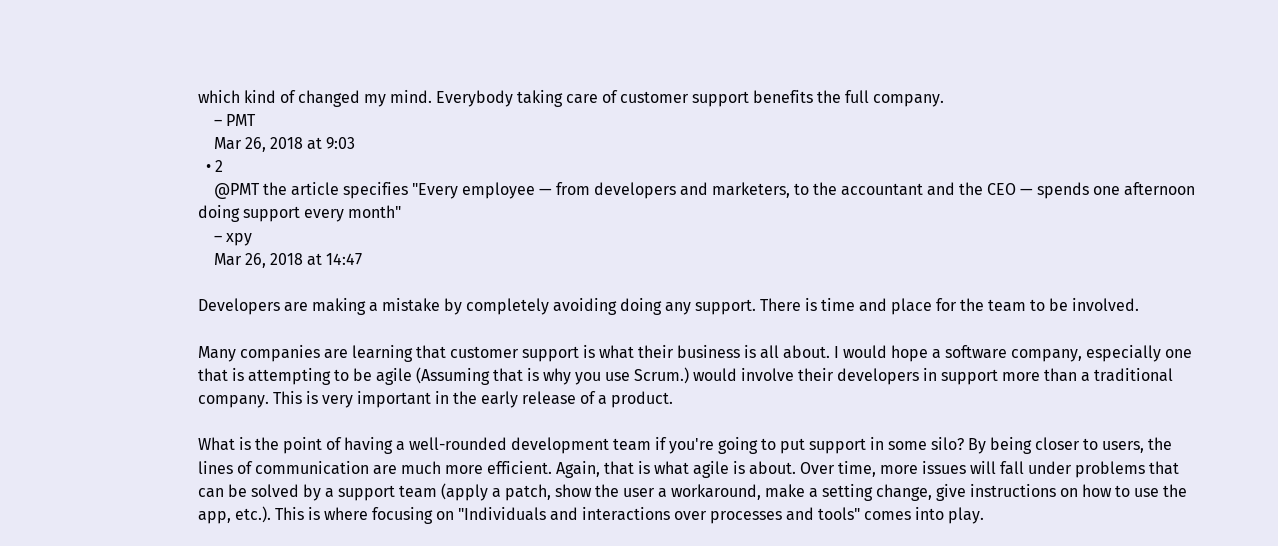which kind of changed my mind. Everybody taking care of customer support benefits the full company.
    – PMT
    Mar 26, 2018 at 9:03
  • 2
    @PMT the article specifies "Every employee — from developers and marketers, to the accountant and the CEO — spends one afternoon doing support every month"
    – xpy
    Mar 26, 2018 at 14:47

Developers are making a mistake by completely avoiding doing any support. There is time and place for the team to be involved.

Many companies are learning that customer support is what their business is all about. I would hope a software company, especially one that is attempting to be agile (Assuming that is why you use Scrum.) would involve their developers in support more than a traditional company. This is very important in the early release of a product.

What is the point of having a well-rounded development team if you're going to put support in some silo? By being closer to users, the lines of communication are much more efficient. Again, that is what agile is about. Over time, more issues will fall under problems that can be solved by a support team (apply a patch, show the user a workaround, make a setting change, give instructions on how to use the app, etc.). This is where focusing on "Individuals and interactions over processes and tools" comes into play.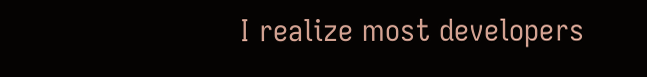I realize most developers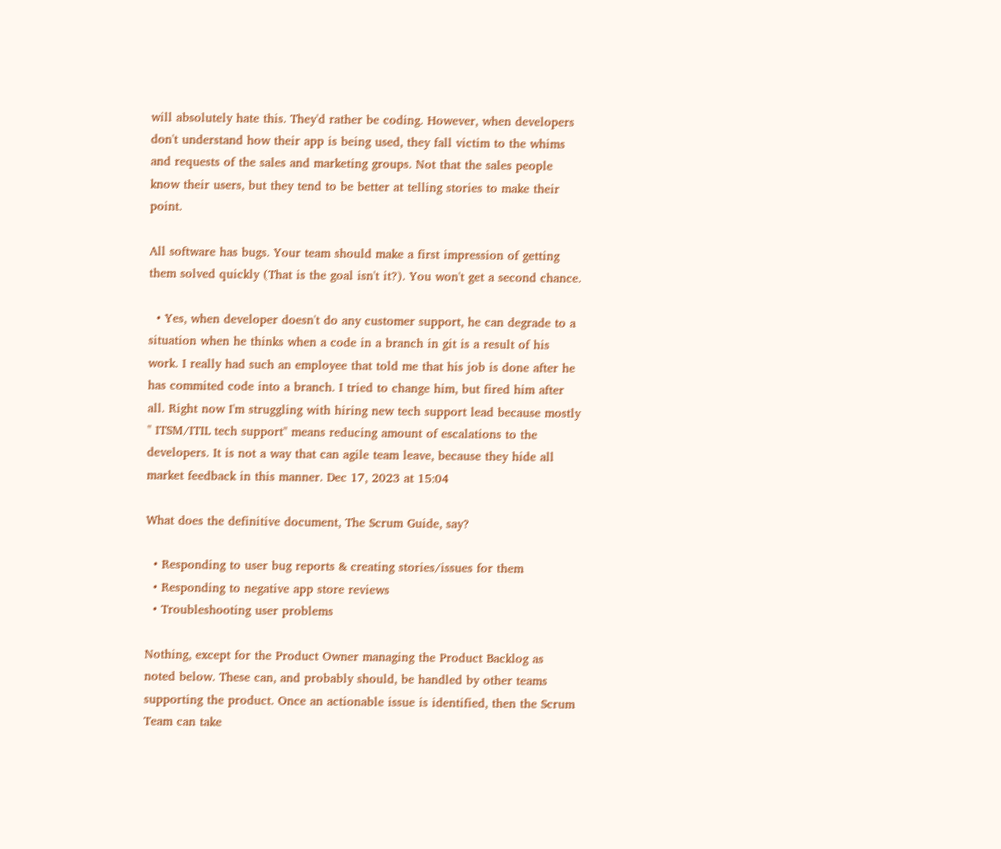will absolutely hate this. They'd rather be coding. However, when developers don't understand how their app is being used, they fall victim to the whims and requests of the sales and marketing groups. Not that the sales people know their users, but they tend to be better at telling stories to make their point.

All software has bugs. Your team should make a first impression of getting them solved quickly (That is the goal isn't it?). You won't get a second chance.

  • Yes, when developer doesn't do any customer support, he can degrade to a situation when he thinks when a code in a branch in git is a result of his work. I really had such an employee that told me that his job is done after he has commited code into a branch. I tried to change him, but fired him after all. Right now I'm struggling with hiring new tech support lead because mostly " ITSM/ITIL tech support" means reducing amount of escalations to the developers. It is not a way that can agile team leave, because they hide all market feedback in this manner. Dec 17, 2023 at 15:04

What does the definitive document, The Scrum Guide, say?

  • Responding to user bug reports & creating stories/issues for them
  • Responding to negative app store reviews
  • Troubleshooting user problems

Nothing, except for the Product Owner managing the Product Backlog as noted below. These can, and probably should, be handled by other teams supporting the product. Once an actionable issue is identified, then the Scrum Team can take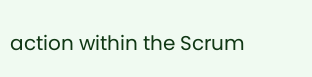action within the Scrum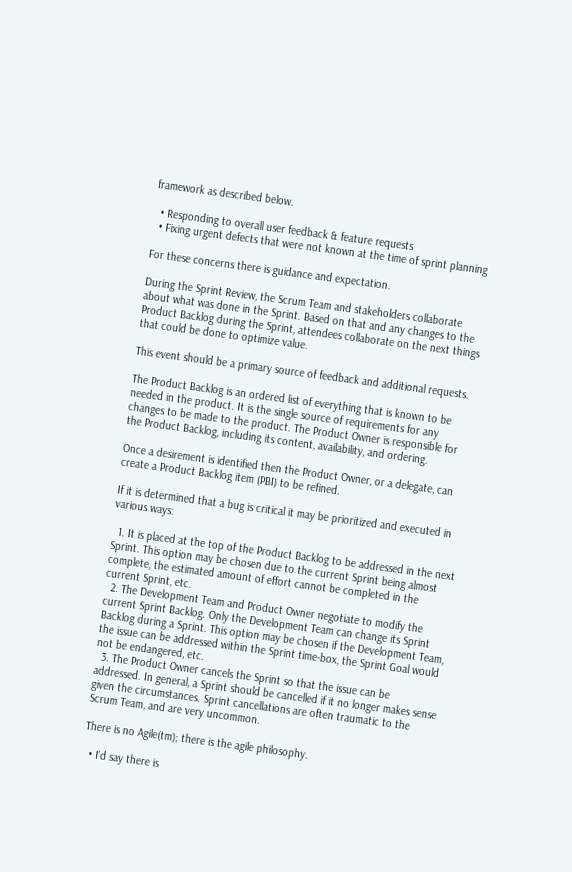framework as described below.

  • Responding to overall user feedback & feature requests
  • Fixing urgent defects that were not known at the time of sprint planning

For these concerns there is guidance and expectation.

During the Sprint Review, the Scrum Team and stakeholders collaborate about what was done in the Sprint. Based on that and any changes to the Product Backlog during the Sprint, attendees collaborate on the next things that could be done to optimize value.

This event should be a primary source of feedback and additional requests.

The Product Backlog is an ordered list of everything that is known to be needed in the product. It is the single source of requirements for any changes to be made to the product. The Product Owner is responsible for the Product Backlog, including its content, availability, and ordering.

Once a desirement is identified then the Product Owner, or a delegate, can create a Product Backlog item (PBI) to be refined.

If it is determined that a bug is critical it may be prioritized and executed in various ways:

  1. It is placed at the top of the Product Backlog to be addressed in the next Sprint. This option may be chosen due to the current Sprint being almost complete, the estimated amount of effort cannot be completed in the current Sprint, etc.
  2. The Development Team and Product Owner negotiate to modify the current Sprint Backlog. Only the Development Team can change its Sprint Backlog during a Sprint. This option may be chosen if the Development Team, the issue can be addressed within the Sprint time-box, the Sprint Goal would not be endangered, etc.
  3. The Product Owner cancels the Sprint so that the issue can be addressed. In general, a Sprint should be cancelled if it no longer makes sense given the circumstances. Sprint cancellations are often traumatic to the Scrum Team, and are very uncommon.

There is no Agile(tm); there is the agile philosophy.

  • I'd say there is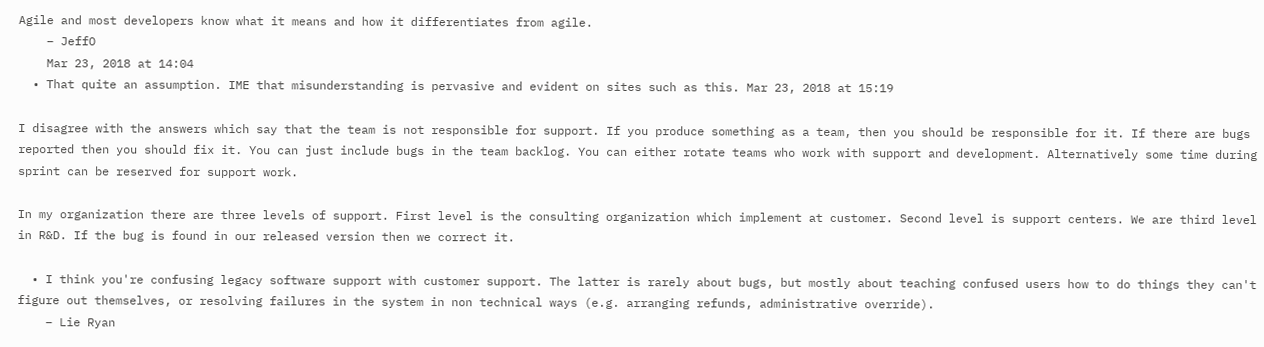Agile and most developers know what it means and how it differentiates from agile.
    – JeffO
    Mar 23, 2018 at 14:04
  • That quite an assumption. IME that misunderstanding is pervasive and evident on sites such as this. Mar 23, 2018 at 15:19

I disagree with the answers which say that the team is not responsible for support. If you produce something as a team, then you should be responsible for it. If there are bugs reported then you should fix it. You can just include bugs in the team backlog. You can either rotate teams who work with support and development. Alternatively some time during sprint can be reserved for support work.

In my organization there are three levels of support. First level is the consulting organization which implement at customer. Second level is support centers. We are third level in R&D. If the bug is found in our released version then we correct it.

  • I think you're confusing legacy software support with customer support. The latter is rarely about bugs, but mostly about teaching confused users how to do things they can't figure out themselves, or resolving failures in the system in non technical ways (e.g. arranging refunds, administrative override).
    – Lie Ryan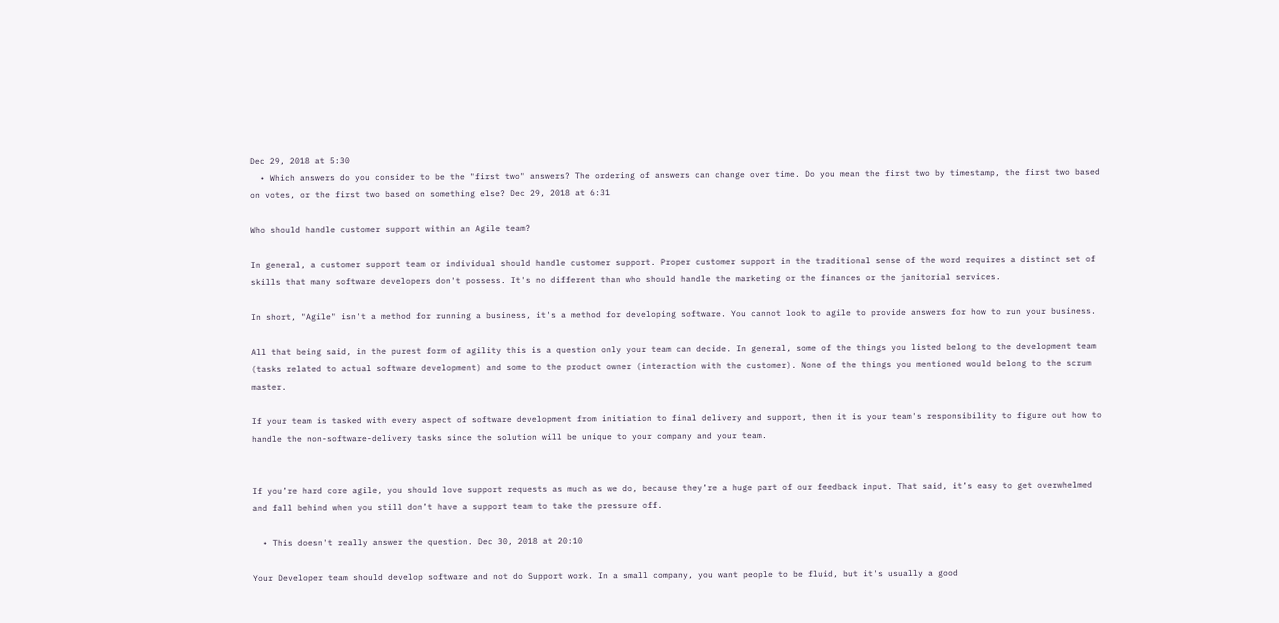Dec 29, 2018 at 5:30
  • Which answers do you consider to be the "first two" answers? The ordering of answers can change over time. Do you mean the first two by timestamp, the first two based on votes, or the first two based on something else? Dec 29, 2018 at 6:31

Who should handle customer support within an Agile team?

In general, a customer support team or individual should handle customer support. Proper customer support in the traditional sense of the word requires a distinct set of skills that many software developers don't possess. It's no different than who should handle the marketing or the finances or the janitorial services.

In short, "Agile" isn't a method for running a business, it's a method for developing software. You cannot look to agile to provide answers for how to run your business.

All that being said, in the purest form of agility this is a question only your team can decide. In general, some of the things you listed belong to the development team (tasks related to actual software development) and some to the product owner (interaction with the customer). None of the things you mentioned would belong to the scrum master.

If your team is tasked with every aspect of software development from initiation to final delivery and support, then it is your team's responsibility to figure out how to handle the non-software-delivery tasks since the solution will be unique to your company and your team.


If you’re hard core agile, you should love support requests as much as we do, because they’re a huge part of our feedback input. That said, it’s easy to get overwhelmed and fall behind when you still don’t have a support team to take the pressure off.

  • This doesn't really answer the question. Dec 30, 2018 at 20:10

Your Developer team should develop software and not do Support work. In a small company, you want people to be fluid, but it's usually a good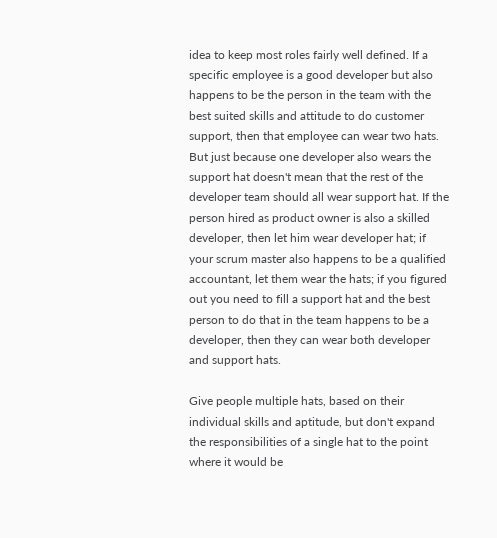idea to keep most roles fairly well defined. If a specific employee is a good developer but also happens to be the person in the team with the best suited skills and attitude to do customer support, then that employee can wear two hats. But just because one developer also wears the support hat doesn't mean that the rest of the developer team should all wear support hat. If the person hired as product owner is also a skilled developer, then let him wear developer hat; if your scrum master also happens to be a qualified accountant, let them wear the hats; if you figured out you need to fill a support hat and the best person to do that in the team happens to be a developer, then they can wear both developer and support hats.

Give people multiple hats, based on their individual skills and aptitude, but don't expand the responsibilities of a single hat to the point where it would be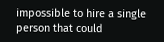impossible to hire a single person that could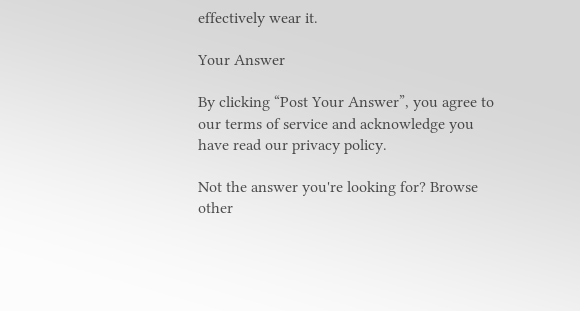effectively wear it.

Your Answer

By clicking “Post Your Answer”, you agree to our terms of service and acknowledge you have read our privacy policy.

Not the answer you're looking for? Browse other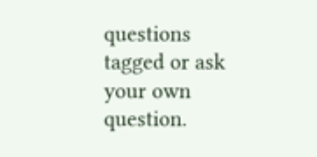questions tagged or ask your own question.